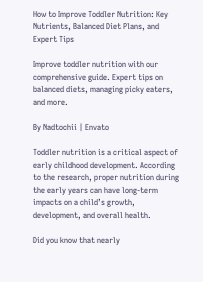How to Improve Toddler Nutrition: Key Nutrients, Balanced Diet Plans, and Expert Tips

Improve toddler nutrition with our comprehensive guide. Expert tips on balanced diets, managing picky eaters, and more.

By Nadtochii | Envato

Toddler nutrition is a critical aspect of early childhood development. According to the research, proper nutrition during the early years can have long-term impacts on a child’s growth, development, and overall health.

Did you know that nearly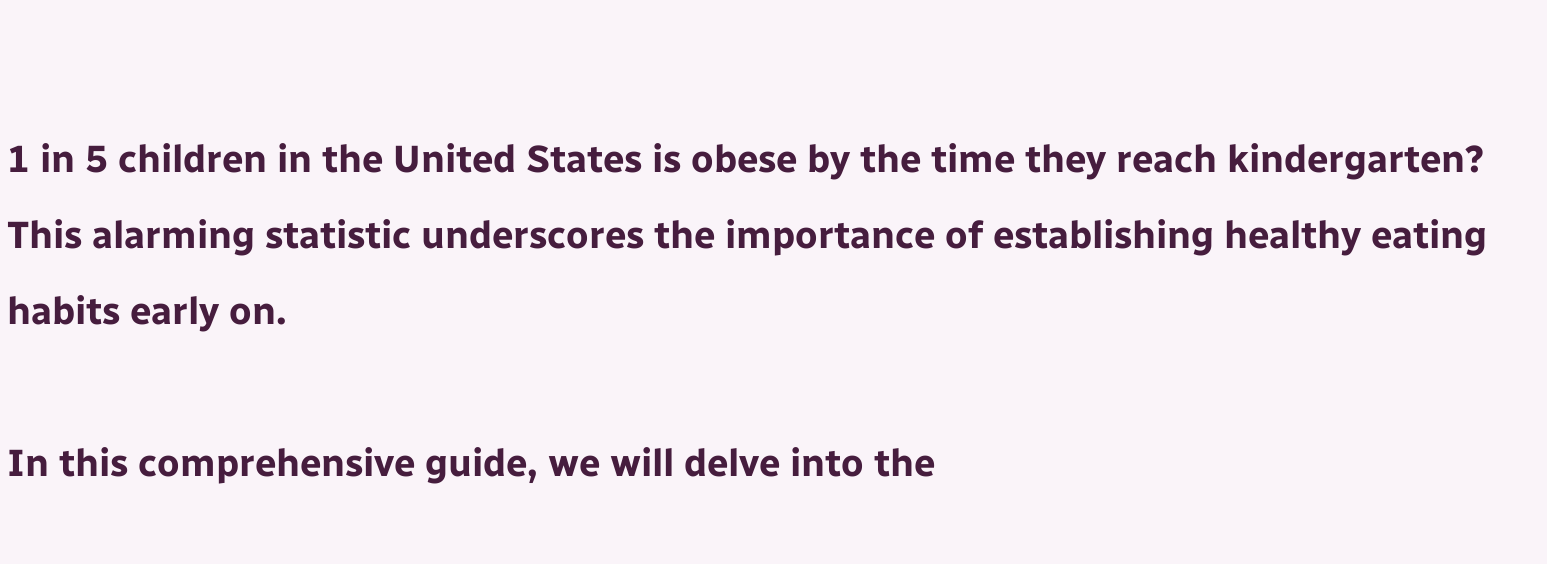1 in 5 children in the United States is obese by the time they reach kindergarten? This alarming statistic underscores the importance of establishing healthy eating habits early on.

In this comprehensive guide, we will delve into the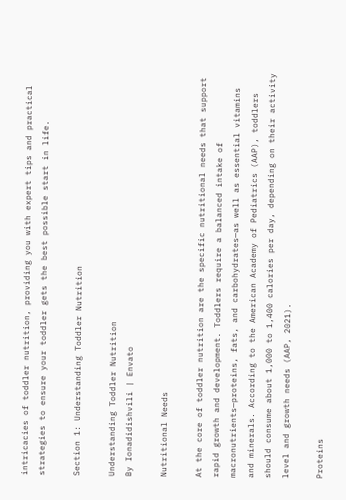intricacies of toddler nutrition, providing you with expert tips and practical strategies to ensure your toddler gets the best possible start in life.

Section 1: Understanding Toddler Nutrition

Understanding Toddler Nutrition
By Ionadidishvili | Envato

Nutritional Needs

At the core of toddler nutrition are the specific nutritional needs that support rapid growth and development. Toddlers require a balanced intake of macronutrients—proteins, fats, and carbohydrates—as well as essential vitamins and minerals. According to the American Academy of Pediatrics (AAP), toddlers should consume about 1,000 to 1,400 calories per day, depending on their activity level and growth needs (AAP, 2021).

Proteins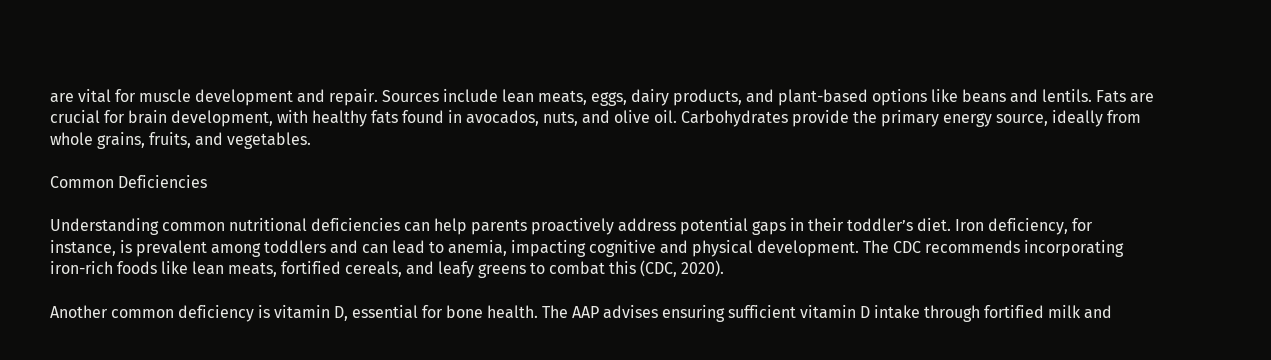are vital for muscle development and repair. Sources include lean meats, eggs, dairy products, and plant-based options like beans and lentils. Fats are crucial for brain development, with healthy fats found in avocados, nuts, and olive oil. Carbohydrates provide the primary energy source, ideally from whole grains, fruits, and vegetables.

Common Deficiencies

Understanding common nutritional deficiencies can help parents proactively address potential gaps in their toddler’s diet. Iron deficiency, for instance, is prevalent among toddlers and can lead to anemia, impacting cognitive and physical development. The CDC recommends incorporating iron-rich foods like lean meats, fortified cereals, and leafy greens to combat this (CDC, 2020).

Another common deficiency is vitamin D, essential for bone health. The AAP advises ensuring sufficient vitamin D intake through fortified milk and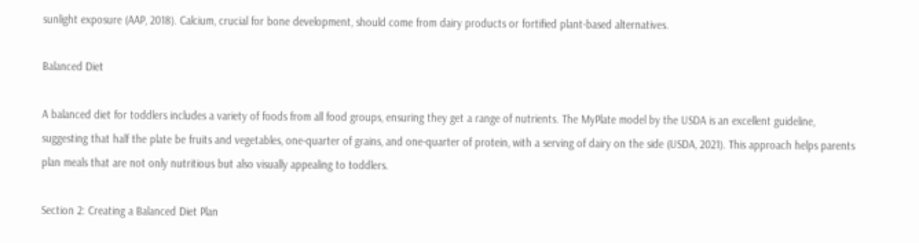sunlight exposure (AAP, 2018). Calcium, crucial for bone development, should come from dairy products or fortified plant-based alternatives.

Balanced Diet

A balanced diet for toddlers includes a variety of foods from all food groups, ensuring they get a range of nutrients. The MyPlate model by the USDA is an excellent guideline, suggesting that half the plate be fruits and vegetables, one-quarter of grains, and one-quarter of protein, with a serving of dairy on the side (USDA, 2021). This approach helps parents plan meals that are not only nutritious but also visually appealing to toddlers.

Section 2: Creating a Balanced Diet Plan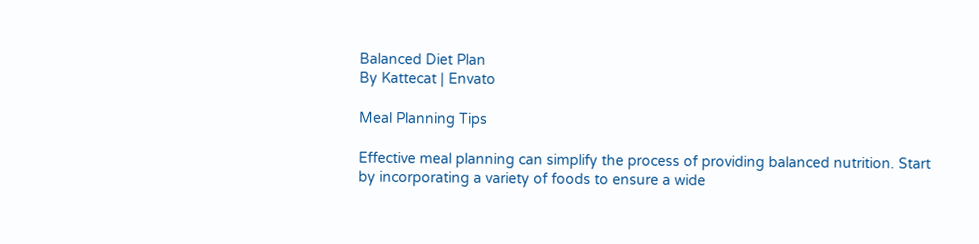Balanced Diet Plan
By Kattecat | Envato

Meal Planning Tips

Effective meal planning can simplify the process of providing balanced nutrition. Start by incorporating a variety of foods to ensure a wide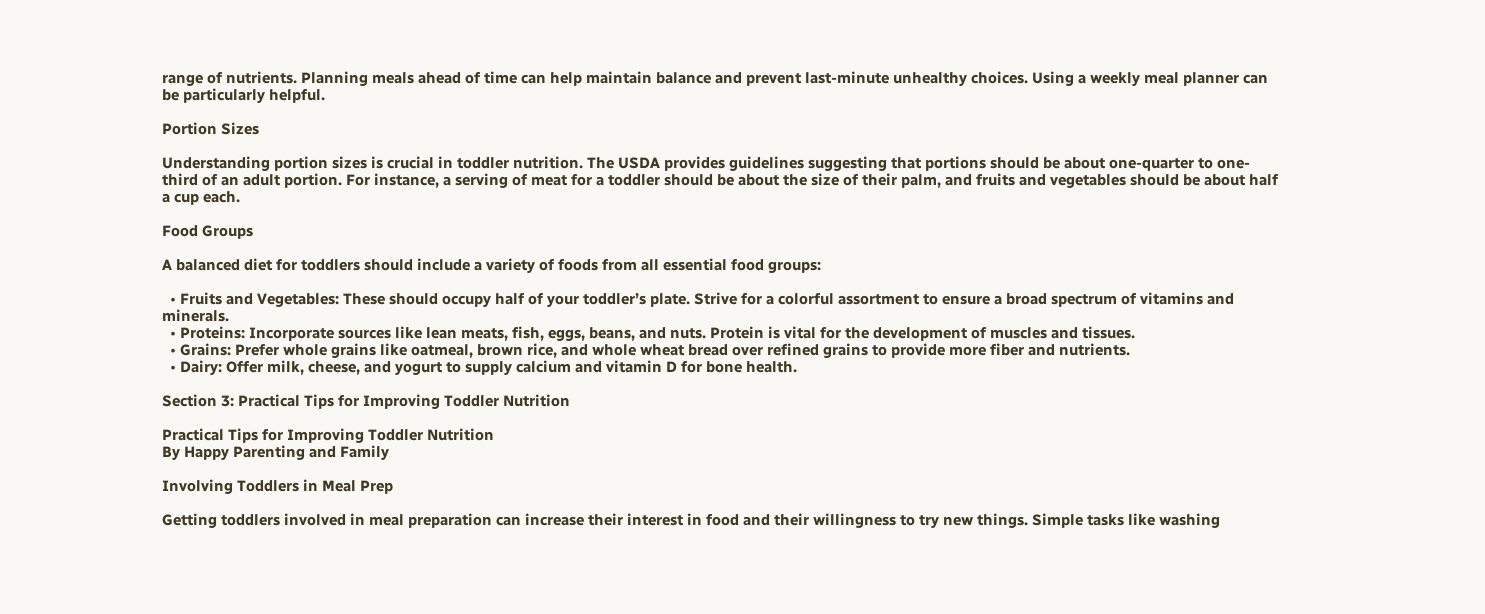range of nutrients. Planning meals ahead of time can help maintain balance and prevent last-minute unhealthy choices. Using a weekly meal planner can be particularly helpful.

Portion Sizes

Understanding portion sizes is crucial in toddler nutrition. The USDA provides guidelines suggesting that portions should be about one-quarter to one-third of an adult portion. For instance, a serving of meat for a toddler should be about the size of their palm, and fruits and vegetables should be about half a cup each.

Food Groups

A balanced diet for toddlers should include a variety of foods from all essential food groups:

  • Fruits and Vegetables: These should occupy half of your toddler’s plate. Strive for a colorful assortment to ensure a broad spectrum of vitamins and minerals.
  • Proteins: Incorporate sources like lean meats, fish, eggs, beans, and nuts. Protein is vital for the development of muscles and tissues.
  • Grains: Prefer whole grains like oatmeal, brown rice, and whole wheat bread over refined grains to provide more fiber and nutrients.
  • Dairy: Offer milk, cheese, and yogurt to supply calcium and vitamin D for bone health.

Section 3: Practical Tips for Improving Toddler Nutrition

Practical Tips for Improving Toddler Nutrition
By Happy Parenting and Family

Involving Toddlers in Meal Prep

Getting toddlers involved in meal preparation can increase their interest in food and their willingness to try new things. Simple tasks like washing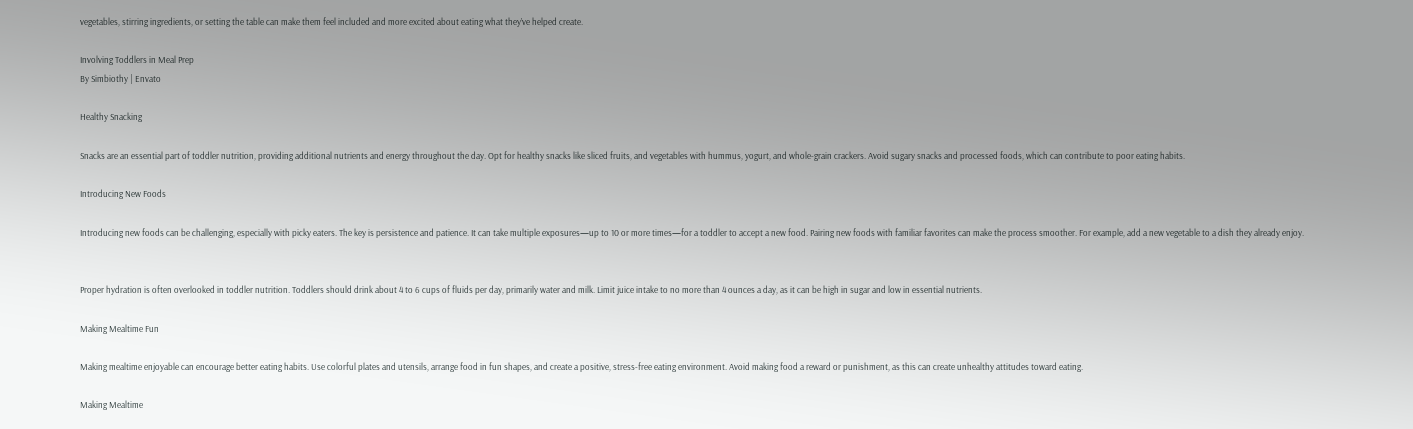vegetables, stirring ingredients, or setting the table can make them feel included and more excited about eating what they’ve helped create.

Involving Toddlers in Meal Prep
By Simbiothy | Envato

Healthy Snacking

Snacks are an essential part of toddler nutrition, providing additional nutrients and energy throughout the day. Opt for healthy snacks like sliced fruits, and vegetables with hummus, yogurt, and whole-grain crackers. Avoid sugary snacks and processed foods, which can contribute to poor eating habits.

Introducing New Foods

Introducing new foods can be challenging, especially with picky eaters. The key is persistence and patience. It can take multiple exposures—up to 10 or more times—for a toddler to accept a new food. Pairing new foods with familiar favorites can make the process smoother. For example, add a new vegetable to a dish they already enjoy.


Proper hydration is often overlooked in toddler nutrition. Toddlers should drink about 4 to 6 cups of fluids per day, primarily water and milk. Limit juice intake to no more than 4 ounces a day, as it can be high in sugar and low in essential nutrients.

Making Mealtime Fun

Making mealtime enjoyable can encourage better eating habits. Use colorful plates and utensils, arrange food in fun shapes, and create a positive, stress-free eating environment. Avoid making food a reward or punishment, as this can create unhealthy attitudes toward eating.

Making Mealtime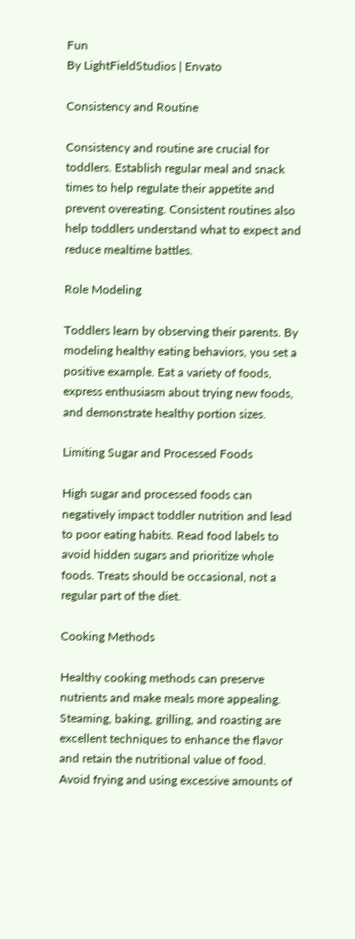Fun
By LightFieldStudios | Envato

Consistency and Routine

Consistency and routine are crucial for toddlers. Establish regular meal and snack times to help regulate their appetite and prevent overeating. Consistent routines also help toddlers understand what to expect and reduce mealtime battles.

Role Modeling

Toddlers learn by observing their parents. By modeling healthy eating behaviors, you set a positive example. Eat a variety of foods, express enthusiasm about trying new foods, and demonstrate healthy portion sizes.

Limiting Sugar and Processed Foods

High sugar and processed foods can negatively impact toddler nutrition and lead to poor eating habits. Read food labels to avoid hidden sugars and prioritize whole foods. Treats should be occasional, not a regular part of the diet.

Cooking Methods

Healthy cooking methods can preserve nutrients and make meals more appealing. Steaming, baking, grilling, and roasting are excellent techniques to enhance the flavor and retain the nutritional value of food. Avoid frying and using excessive amounts of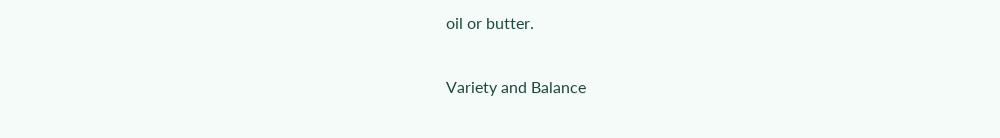oil or butter.

Variety and Balance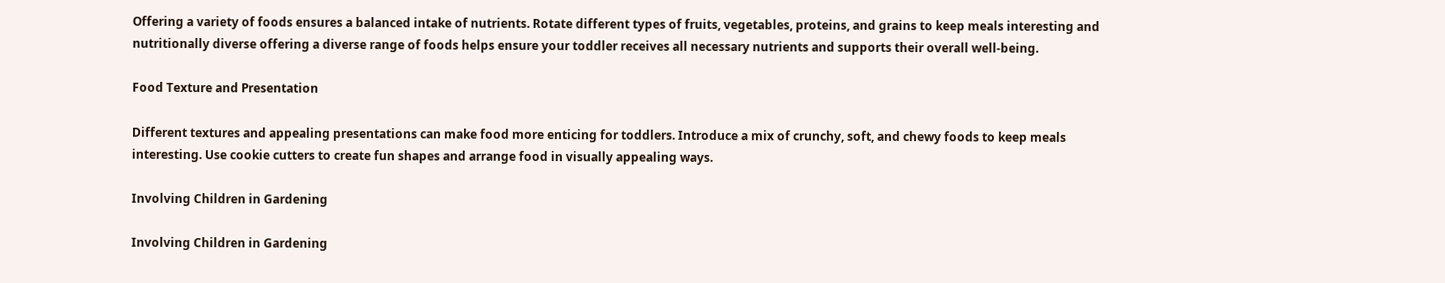Offering a variety of foods ensures a balanced intake of nutrients. Rotate different types of fruits, vegetables, proteins, and grains to keep meals interesting and nutritionally diverse offering a diverse range of foods helps ensure your toddler receives all necessary nutrients and supports their overall well-being.

Food Texture and Presentation

Different textures and appealing presentations can make food more enticing for toddlers. Introduce a mix of crunchy, soft, and chewy foods to keep meals interesting. Use cookie cutters to create fun shapes and arrange food in visually appealing ways.

Involving Children in Gardening

Involving Children in Gardening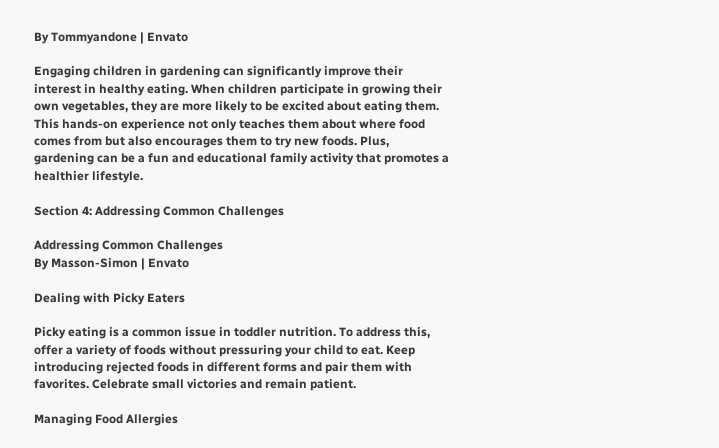By Tommyandone | Envato

Engaging children in gardening can significantly improve their interest in healthy eating. When children participate in growing their own vegetables, they are more likely to be excited about eating them. This hands-on experience not only teaches them about where food comes from but also encourages them to try new foods. Plus, gardening can be a fun and educational family activity that promotes a healthier lifestyle.

Section 4: Addressing Common Challenges

Addressing Common Challenges
By Masson-Simon | Envato

Dealing with Picky Eaters

Picky eating is a common issue in toddler nutrition. To address this, offer a variety of foods without pressuring your child to eat. Keep introducing rejected foods in different forms and pair them with favorites. Celebrate small victories and remain patient.

Managing Food Allergies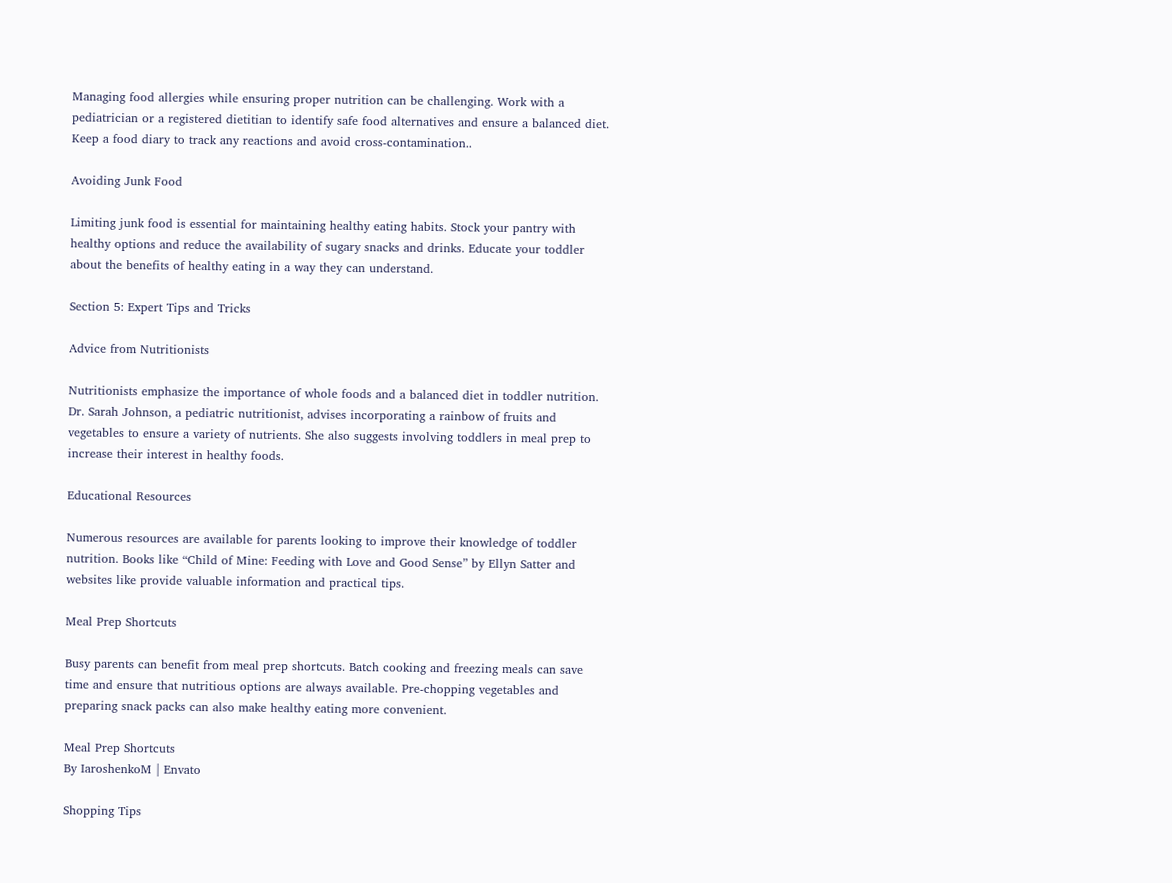Managing food allergies while ensuring proper nutrition can be challenging. Work with a pediatrician or a registered dietitian to identify safe food alternatives and ensure a balanced diet. Keep a food diary to track any reactions and avoid cross-contamination..

Avoiding Junk Food

Limiting junk food is essential for maintaining healthy eating habits. Stock your pantry with healthy options and reduce the availability of sugary snacks and drinks. Educate your toddler about the benefits of healthy eating in a way they can understand.

Section 5: Expert Tips and Tricks

Advice from Nutritionists

Nutritionists emphasize the importance of whole foods and a balanced diet in toddler nutrition. Dr. Sarah Johnson, a pediatric nutritionist, advises incorporating a rainbow of fruits and vegetables to ensure a variety of nutrients. She also suggests involving toddlers in meal prep to increase their interest in healthy foods.

Educational Resources

Numerous resources are available for parents looking to improve their knowledge of toddler nutrition. Books like “Child of Mine: Feeding with Love and Good Sense” by Ellyn Satter and websites like provide valuable information and practical tips.

Meal Prep Shortcuts

Busy parents can benefit from meal prep shortcuts. Batch cooking and freezing meals can save time and ensure that nutritious options are always available. Pre-chopping vegetables and preparing snack packs can also make healthy eating more convenient.

Meal Prep Shortcuts
By IaroshenkoM | Envato

Shopping Tips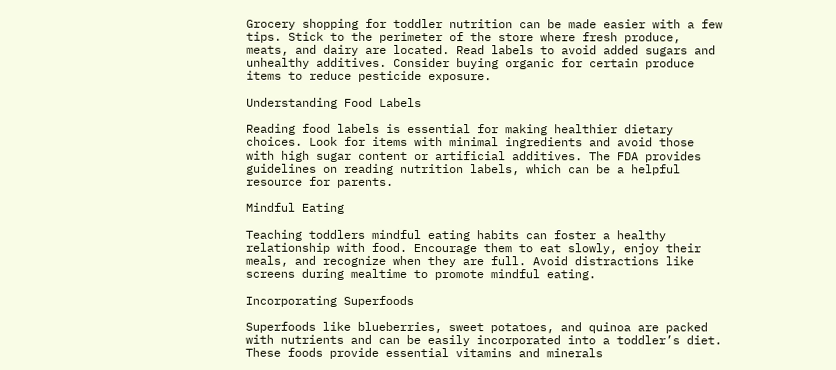Grocery shopping for toddler nutrition can be made easier with a few tips. Stick to the perimeter of the store where fresh produce, meats, and dairy are located. Read labels to avoid added sugars and unhealthy additives. Consider buying organic for certain produce items to reduce pesticide exposure.

Understanding Food Labels

Reading food labels is essential for making healthier dietary choices. Look for items with minimal ingredients and avoid those with high sugar content or artificial additives. The FDA provides guidelines on reading nutrition labels, which can be a helpful resource for parents.

Mindful Eating

Teaching toddlers mindful eating habits can foster a healthy relationship with food. Encourage them to eat slowly, enjoy their meals, and recognize when they are full. Avoid distractions like screens during mealtime to promote mindful eating.

Incorporating Superfoods

Superfoods like blueberries, sweet potatoes, and quinoa are packed with nutrients and can be easily incorporated into a toddler’s diet. These foods provide essential vitamins and minerals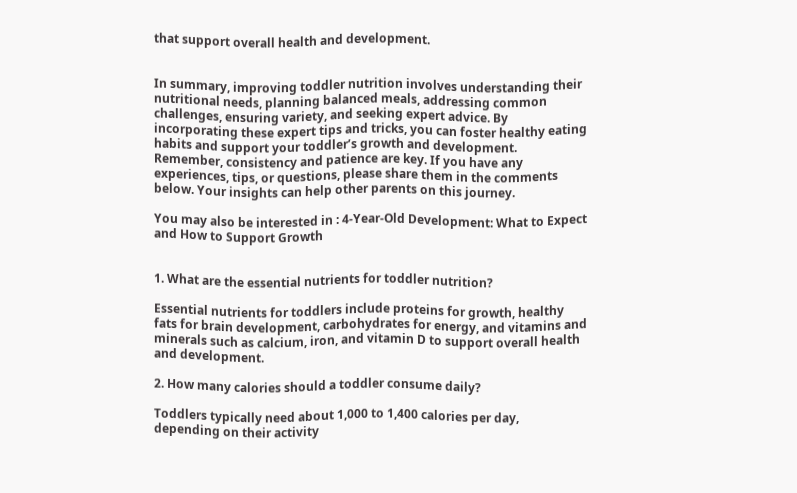that support overall health and development.


In summary, improving toddler nutrition involves understanding their nutritional needs, planning balanced meals, addressing common challenges, ensuring variety, and seeking expert advice. By incorporating these expert tips and tricks, you can foster healthy eating habits and support your toddler’s growth and development. Remember, consistency and patience are key. If you have any experiences, tips, or questions, please share them in the comments below. Your insights can help other parents on this journey.

You may also be interested in : 4-Year-Old Development: What to Expect and How to Support Growth


1. What are the essential nutrients for toddler nutrition?

Essential nutrients for toddlers include proteins for growth, healthy fats for brain development, carbohydrates for energy, and vitamins and minerals such as calcium, iron, and vitamin D to support overall health and development.

2. How many calories should a toddler consume daily?

Toddlers typically need about 1,000 to 1,400 calories per day, depending on their activity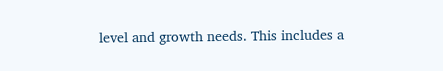level and growth needs. This includes a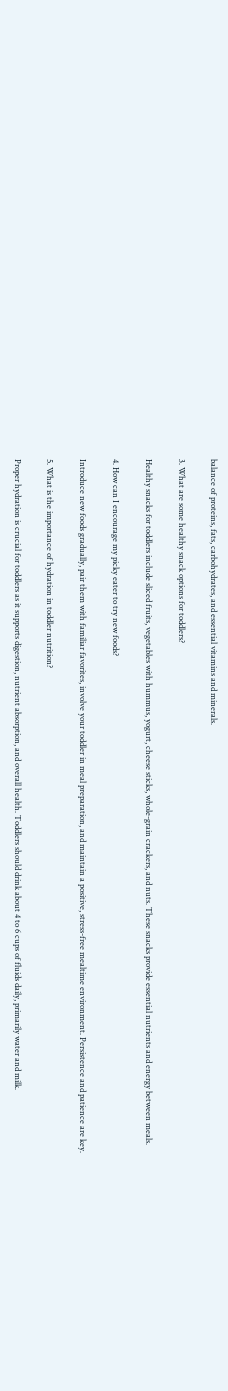balance of proteins, fats, carbohydrates, and essential vitamins and minerals.

3. What are some healthy snack options for toddlers?

Healthy snacks for toddlers include sliced fruits, vegetables with hummus, yogurt, cheese sticks, whole-grain crackers, and nuts. These snacks provide essential nutrients and energy between meals.

4. How can I encourage my picky eater to try new foods?

Introduce new foods gradually, pair them with familiar favorites, involve your toddler in meal preparation, and maintain a positive, stress-free mealtime environment. Persistence and patience are key.

5. What is the importance of hydration in toddler nutrition?

Proper hydration is crucial for toddlers as it supports digestion, nutrient absorption, and overall health. Toddlers should drink about 4 to 6 cups of fluids daily, primarily water and milk.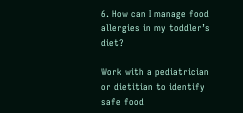6. How can I manage food allergies in my toddler’s diet?

Work with a pediatrician or dietitian to identify safe food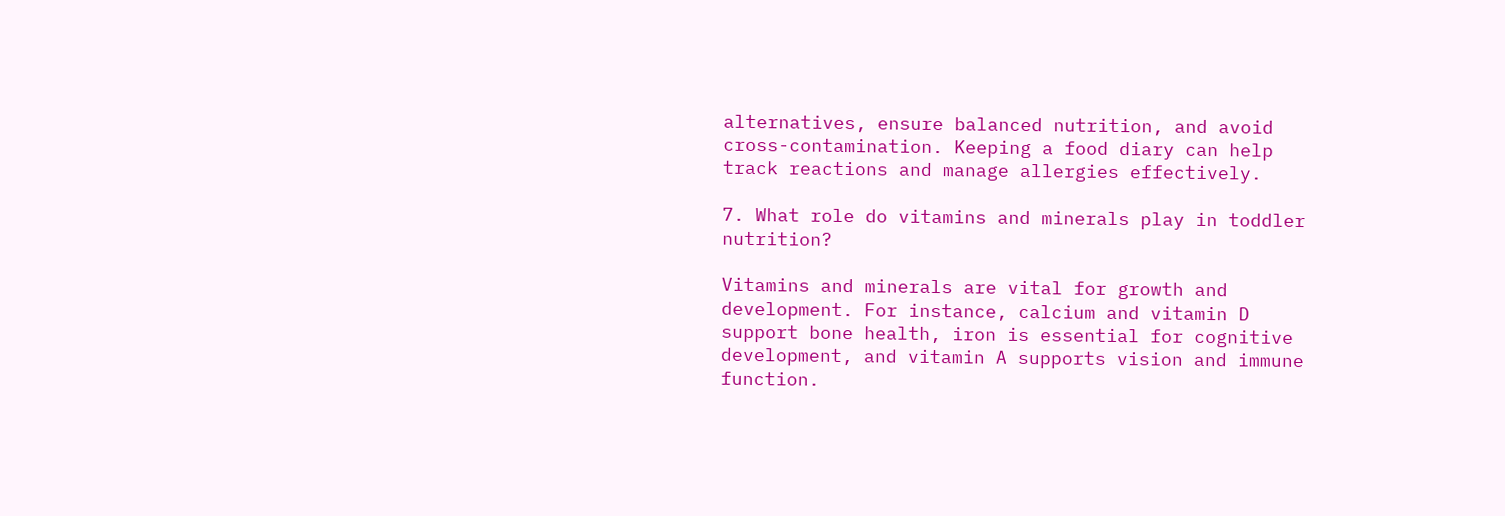alternatives, ensure balanced nutrition, and avoid cross-contamination. Keeping a food diary can help track reactions and manage allergies effectively.

7. What role do vitamins and minerals play in toddler nutrition?

Vitamins and minerals are vital for growth and development. For instance, calcium and vitamin D support bone health, iron is essential for cognitive development, and vitamin A supports vision and immune function.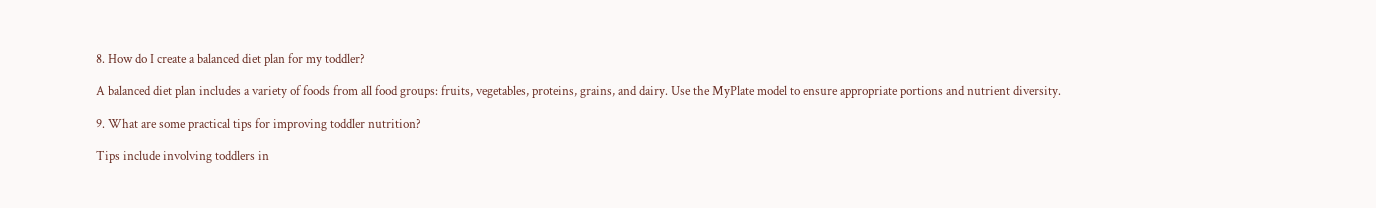8. How do I create a balanced diet plan for my toddler?

A balanced diet plan includes a variety of foods from all food groups: fruits, vegetables, proteins, grains, and dairy. Use the MyPlate model to ensure appropriate portions and nutrient diversity.

9. What are some practical tips for improving toddler nutrition?

Tips include involving toddlers in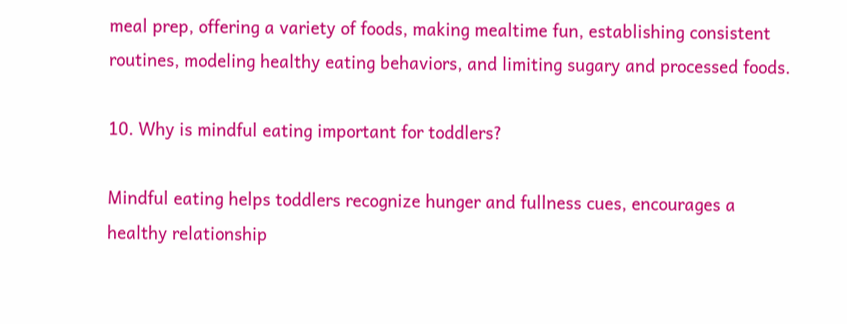meal prep, offering a variety of foods, making mealtime fun, establishing consistent routines, modeling healthy eating behaviors, and limiting sugary and processed foods.

10. Why is mindful eating important for toddlers?

Mindful eating helps toddlers recognize hunger and fullness cues, encourages a healthy relationship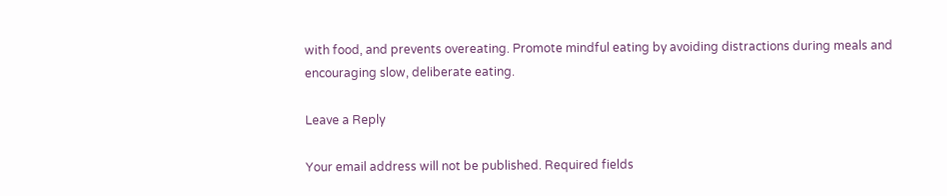with food, and prevents overeating. Promote mindful eating by avoiding distractions during meals and encouraging slow, deliberate eating.

Leave a Reply

Your email address will not be published. Required fields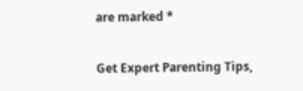are marked *

Get Expert Parenting Tips,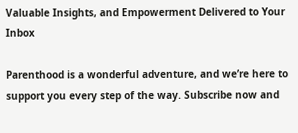Valuable Insights, and Empowerment Delivered to Your Inbox

Parenthood is a wonderful adventure, and we’re here to support you every step of the way. Subscribe now and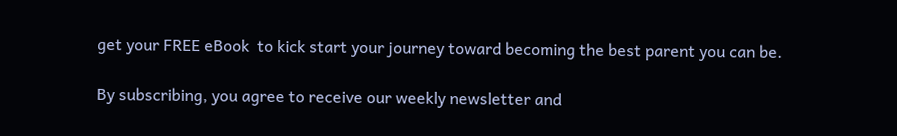get your FREE eBook  to kick start your journey toward becoming the best parent you can be.

By subscribing, you agree to receive our weekly newsletter and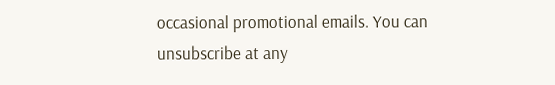occasional promotional emails. You can unsubscribe at any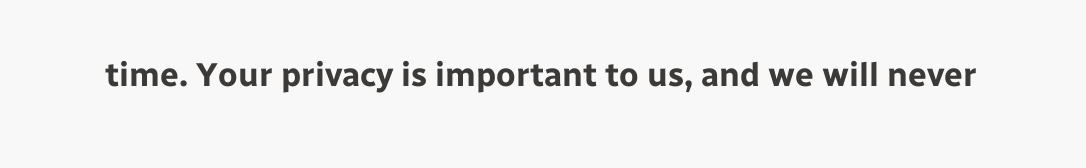time. Your privacy is important to us, and we will never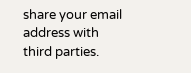share your email address with third parties.